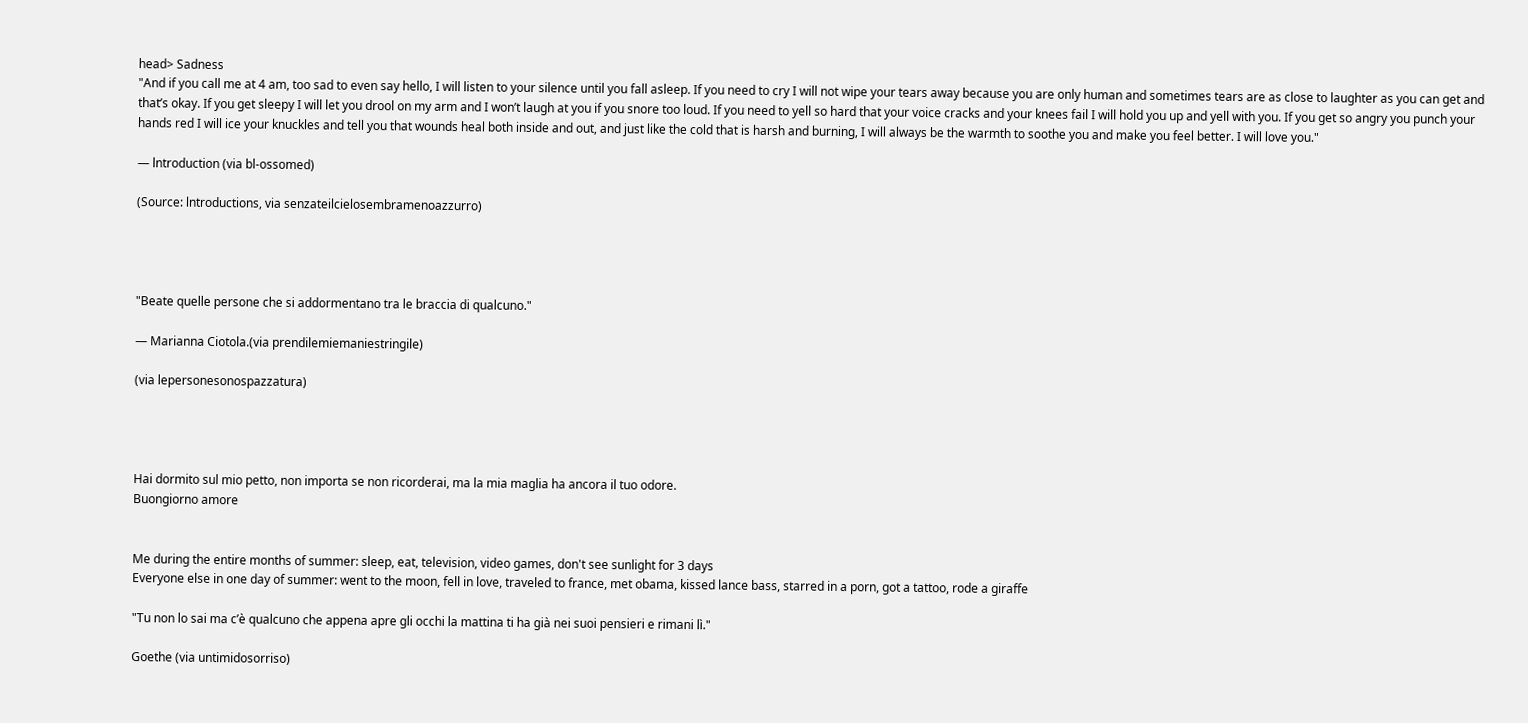head> Sadness
"And if you call me at 4 am, too sad to even say hello, I will listen to your silence until you fall asleep. If you need to cry I will not wipe your tears away because you are only human and sometimes tears are as close to laughter as you can get and that’s okay. If you get sleepy I will let you drool on my arm and I won’t laugh at you if you snore too loud. If you need to yell so hard that your voice cracks and your knees fail I will hold you up and yell with you. If you get so angry you punch your hands red I will ice your knuckles and tell you that wounds heal both inside and out, and just like the cold that is harsh and burning, I will always be the warmth to soothe you and make you feel better. I will love you."

— lntroduction (via bl-ossomed)

(Source: lntroductions, via senzateilcielosembramenoazzurro)




"Beate quelle persone che si addormentano tra le braccia di qualcuno."

— Marianna Ciotola.(via prendilemiemaniestringile)

(via lepersonesonospazzatura)




Hai dormito sul mio petto, non importa se non ricorderai, ma la mia maglia ha ancora il tuo odore.
Buongiorno amore


Me during the entire months of summer: sleep, eat, television, video games, don't see sunlight for 3 days
Everyone else in one day of summer: went to the moon, fell in love, traveled to france, met obama, kissed lance bass, starred in a porn, got a tattoo, rode a giraffe

"Tu non lo sai ma c’è qualcuno che appena apre gli occhi la mattina ti ha già nei suoi pensieri e rimani lì."

Goethe (via untimidosorriso)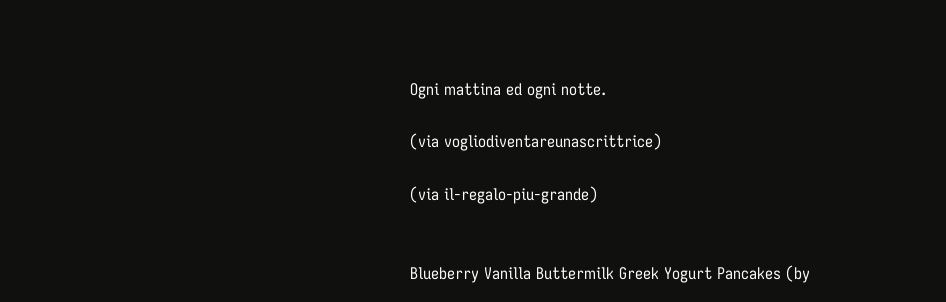Ogni mattina ed ogni notte.

(via vogliodiventareunascrittrice)

(via il-regalo-piu-grande)


Blueberry Vanilla Buttermilk Greek Yogurt Pancakes (by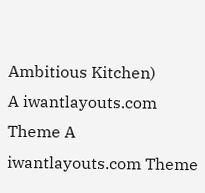Ambitious Kitchen)
A iwantlayouts.com Theme A iwantlayouts.com Theme